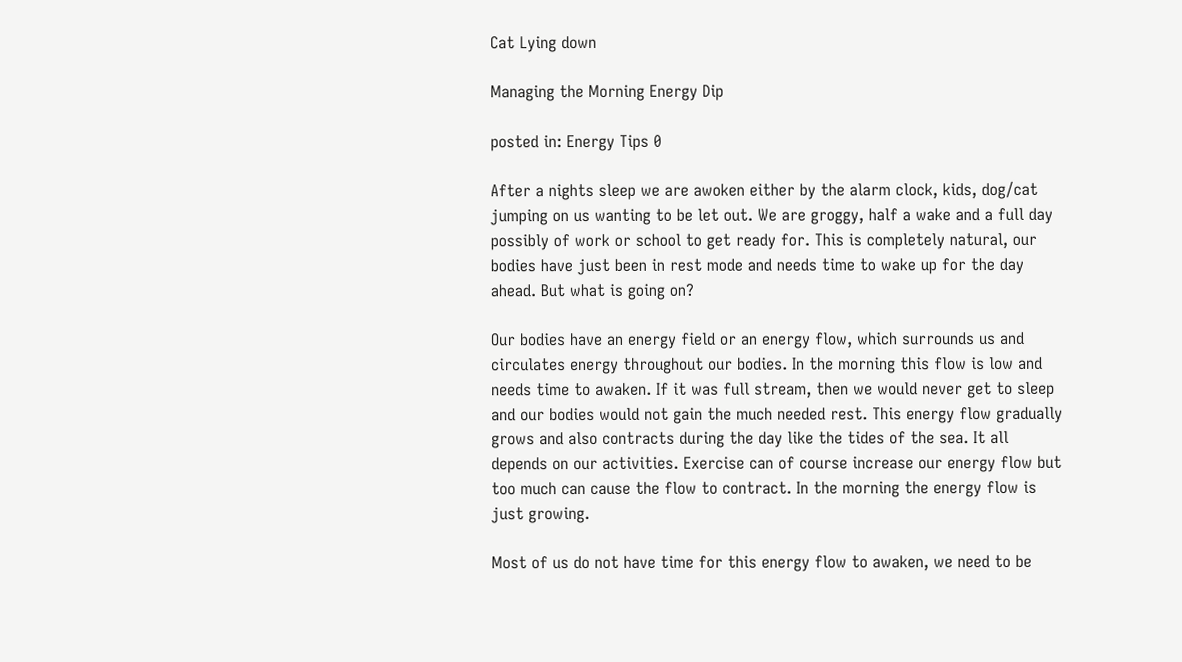Cat Lying down

Managing the Morning Energy Dip

posted in: Energy Tips 0

After a nights sleep we are awoken either by the alarm clock, kids, dog/cat jumping on us wanting to be let out. We are groggy, half a wake and a full day possibly of work or school to get ready for. This is completely natural, our bodies have just been in rest mode and needs time to wake up for the day ahead. But what is going on?

Our bodies have an energy field or an energy flow, which surrounds us and circulates energy throughout our bodies. In the morning this flow is low and needs time to awaken. If it was full stream, then we would never get to sleep and our bodies would not gain the much needed rest. This energy flow gradually grows and also contracts during the day like the tides of the sea. It all depends on our activities. Exercise can of course increase our energy flow but too much can cause the flow to contract. In the morning the energy flow is just growing.

Most of us do not have time for this energy flow to awaken, we need to be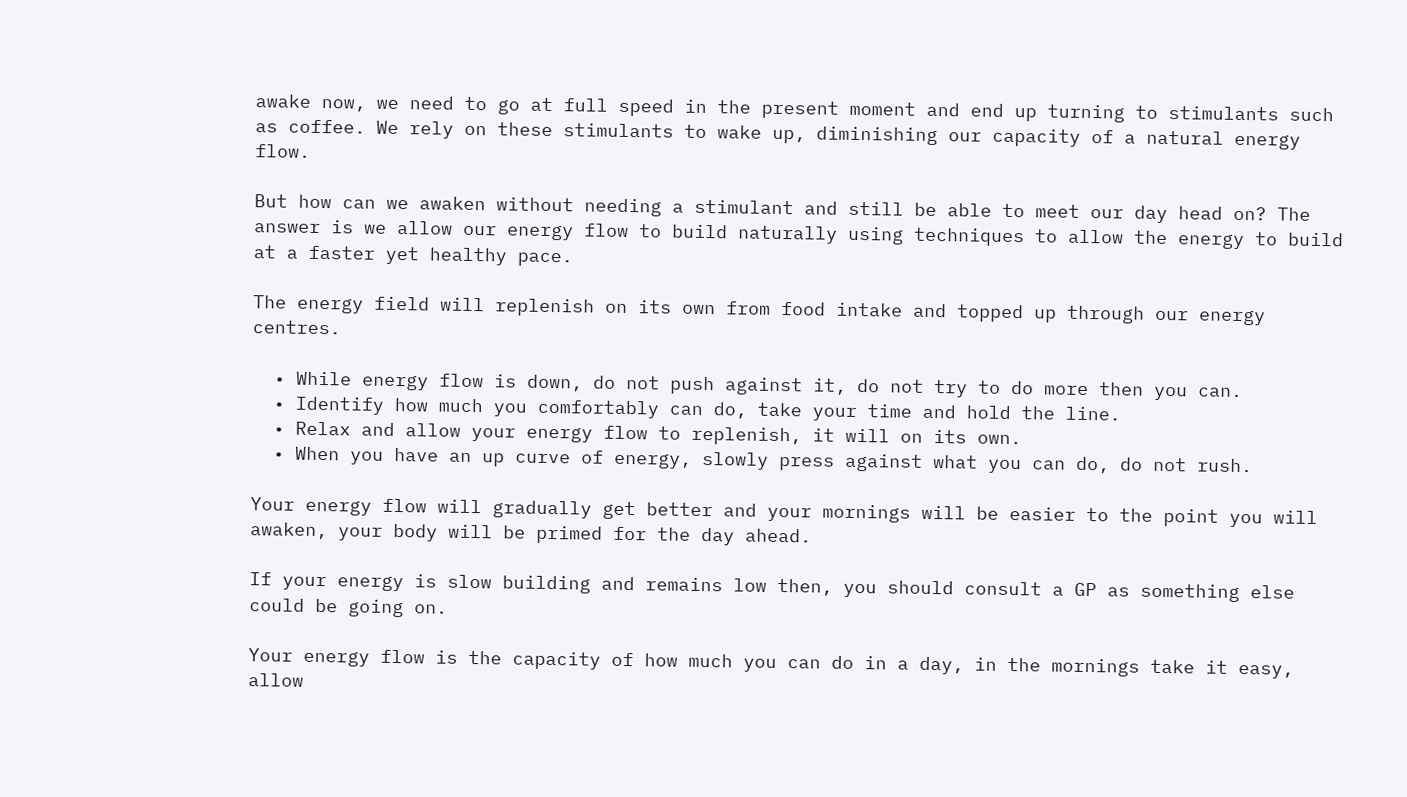awake now, we need to go at full speed in the present moment and end up turning to stimulants such as coffee. We rely on these stimulants to wake up, diminishing our capacity of a natural energy flow.

But how can we awaken without needing a stimulant and still be able to meet our day head on? The answer is we allow our energy flow to build naturally using techniques to allow the energy to build at a faster yet healthy pace.

The energy field will replenish on its own from food intake and topped up through our energy centres.

  • While energy flow is down, do not push against it, do not try to do more then you can.
  • Identify how much you comfortably can do, take your time and hold the line.
  • Relax and allow your energy flow to replenish, it will on its own.
  • When you have an up curve of energy, slowly press against what you can do, do not rush.

Your energy flow will gradually get better and your mornings will be easier to the point you will awaken, your body will be primed for the day ahead.

If your energy is slow building and remains low then, you should consult a GP as something else could be going on.

Your energy flow is the capacity of how much you can do in a day, in the mornings take it easy, allow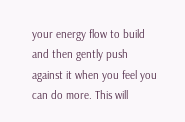your energy flow to build and then gently push against it when you feel you can do more. This will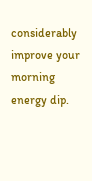considerably improve your morning energy dip.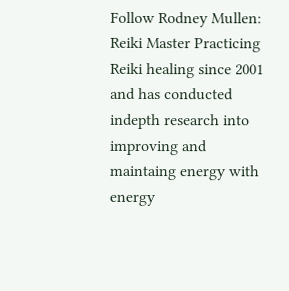Follow Rodney Mullen:
Reiki Master Practicing Reiki healing since 2001 and has conducted indepth research into improving and maintaing energy with energy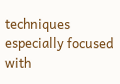techniques especially focused with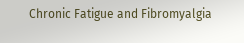Chronic Fatigue and Fibromyalgia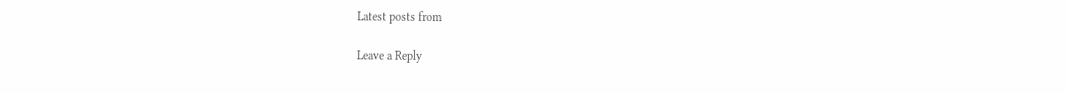Latest posts from

Leave a Reply